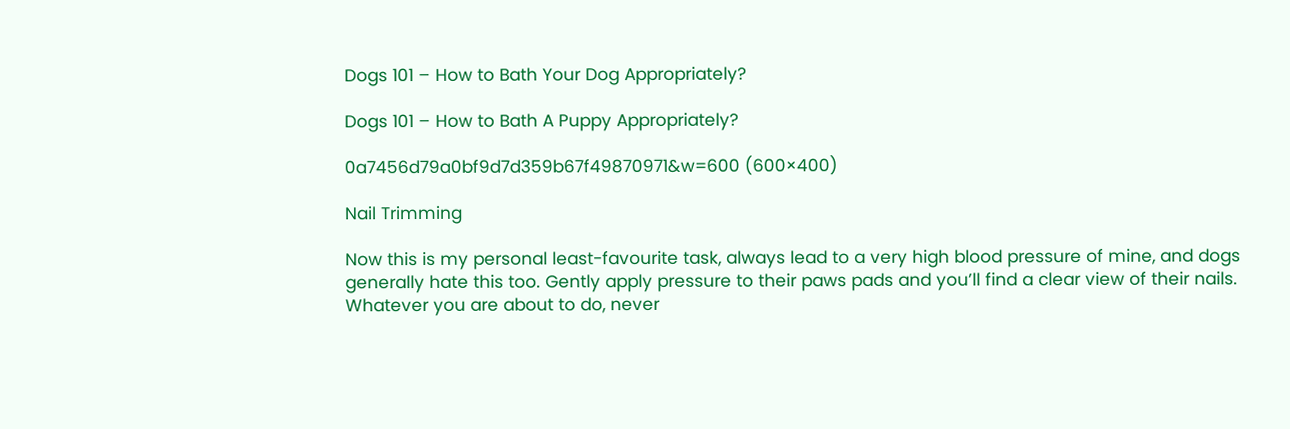Dogs 101 – How to Bath Your Dog Appropriately?

Dogs 101 – How to Bath A Puppy Appropriately?

0a7456d79a0bf9d7d359b67f49870971&w=600 (600×400)

Nail Trimming

Now this is my personal least-favourite task, always lead to a very high blood pressure of mine, and dogs generally hate this too. Gently apply pressure to their paws pads and you’ll find a clear view of their nails. Whatever you are about to do, never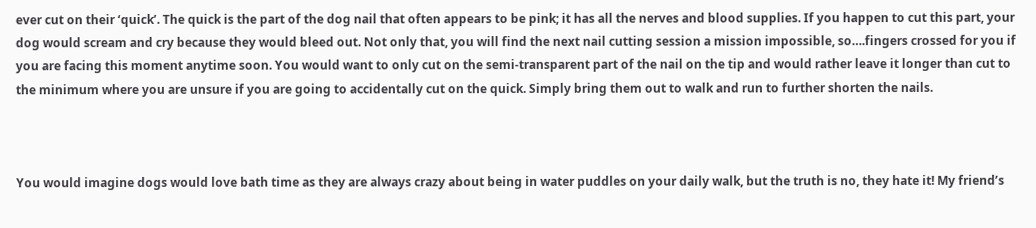ever cut on their ‘quick’. The quick is the part of the dog nail that often appears to be pink; it has all the nerves and blood supplies. If you happen to cut this part, your dog would scream and cry because they would bleed out. Not only that, you will find the next nail cutting session a mission impossible, so….fingers crossed for you if you are facing this moment anytime soon. You would want to only cut on the semi-transparent part of the nail on the tip and would rather leave it longer than cut to the minimum where you are unsure if you are going to accidentally cut on the quick. Simply bring them out to walk and run to further shorten the nails.



You would imagine dogs would love bath time as they are always crazy about being in water puddles on your daily walk, but the truth is no, they hate it! My friend’s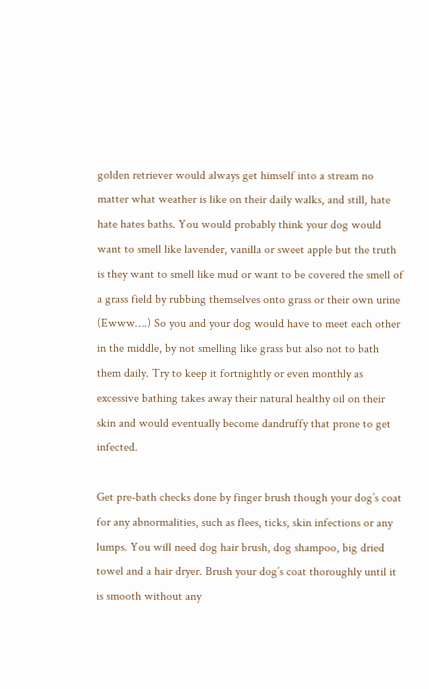golden retriever would always get himself into a stream no matter what weather is like on their daily walks, and still, hate hate hates baths. You would probably think your dog would want to smell like lavender, vanilla or sweet apple but the truth is they want to smell like mud or want to be covered the smell of a grass field by rubbing themselves onto grass or their own urine (Ewww….) So you and your dog would have to meet each other in the middle, by not smelling like grass but also not to bath them daily. Try to keep it fortnightly or even monthly as excessive bathing takes away their natural healthy oil on their skin and would eventually become dandruffy that prone to get infected.

Get pre-bath checks done by finger brush though your dog’s coat for any abnormalities, such as flees, ticks, skin infections or any lumps. You will need dog hair brush, dog shampoo, big dried towel and a hair dryer. Brush your dog’s coat thoroughly until it is smooth without any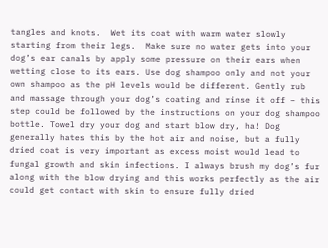tangles and knots.  Wet its coat with warm water slowly starting from their legs.  Make sure no water gets into your dog’s ear canals by apply some pressure on their ears when wetting close to its ears. Use dog shampoo only and not your own shampoo as the pH levels would be different. Gently rub and massage through your dog’s coating and rinse it off – this step could be followed by the instructions on your dog shampoo bottle. Towel dry your dog and start blow dry, ha! Dog generally hates this by the hot air and noise, but a fully dried coat is very important as excess moist would lead to fungal growth and skin infections. I always brush my dog’s fur along with the blow drying and this works perfectly as the air could get contact with skin to ensure fully dried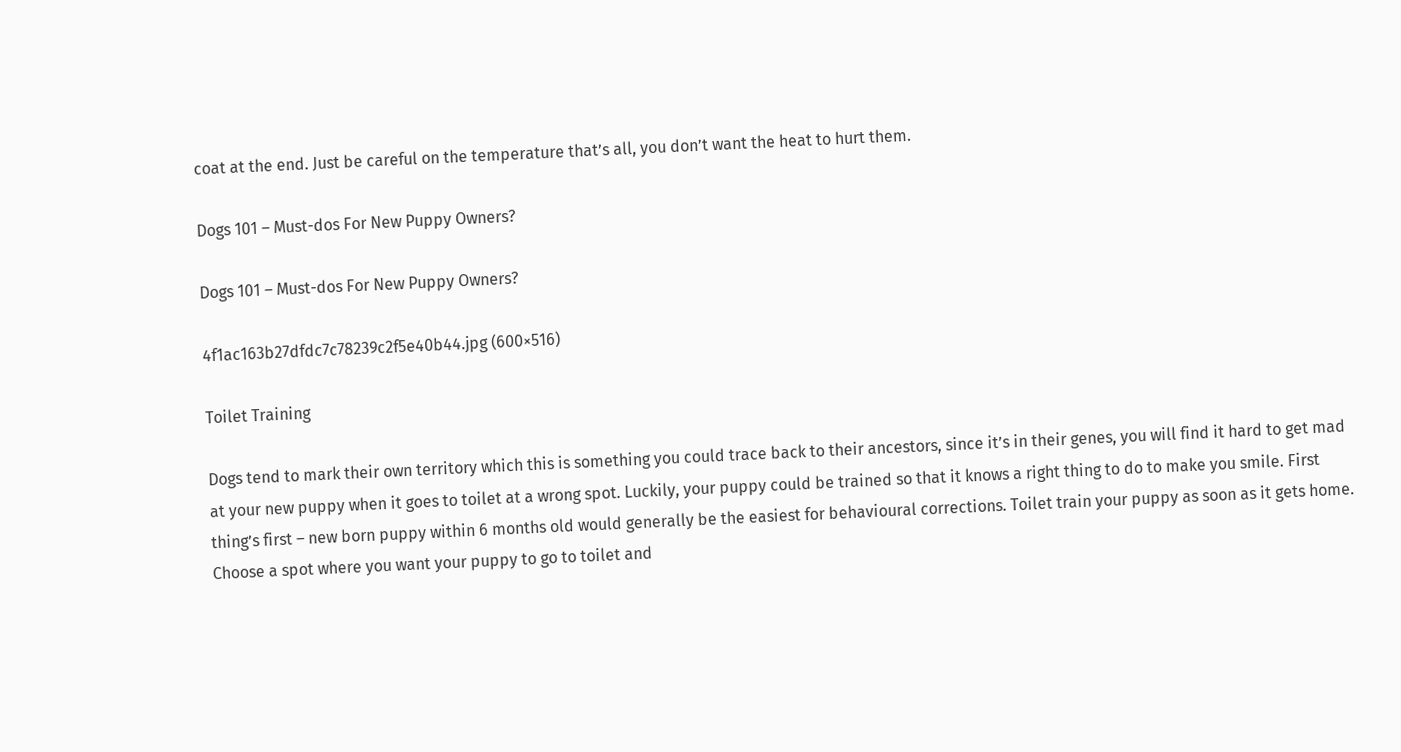coat at the end. Just be careful on the temperature that’s all, you don’t want the heat to hurt them.

Dogs 101 – Must-dos For New Puppy Owners?

Dogs 101 – Must-dos For New Puppy Owners?

4f1ac163b27dfdc7c78239c2f5e40b44.jpg (600×516)

Toilet Training

Dogs tend to mark their own territory which this is something you could trace back to their ancestors, since it’s in their genes, you will find it hard to get mad at your new puppy when it goes to toilet at a wrong spot. Luckily, your puppy could be trained so that it knows a right thing to do to make you smile. First thing’s first – new born puppy within 6 months old would generally be the easiest for behavioural corrections. Toilet train your puppy as soon as it gets home. Choose a spot where you want your puppy to go to toilet and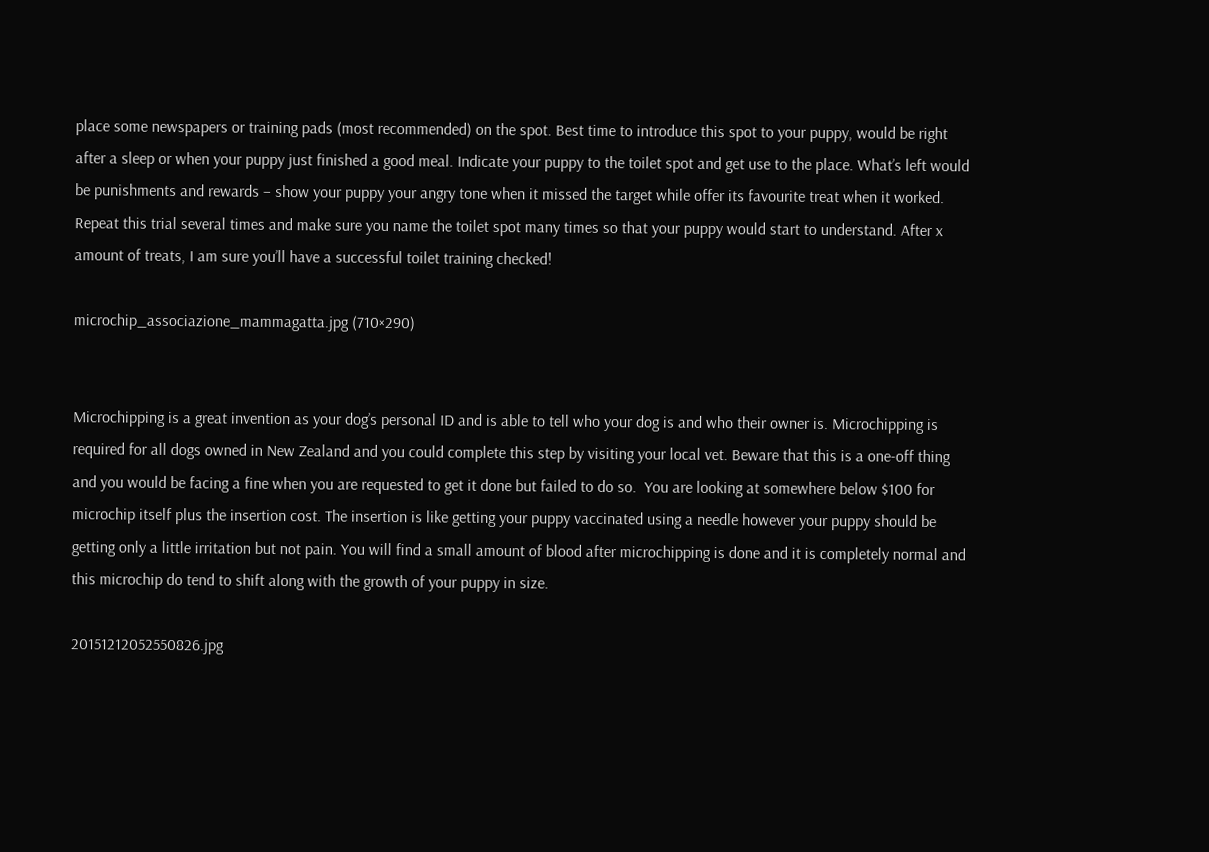place some newspapers or training pads (most recommended) on the spot. Best time to introduce this spot to your puppy, would be right after a sleep or when your puppy just finished a good meal. Indicate your puppy to the toilet spot and get use to the place. What’s left would be punishments and rewards – show your puppy your angry tone when it missed the target while offer its favourite treat when it worked. Repeat this trial several times and make sure you name the toilet spot many times so that your puppy would start to understand. After x amount of treats, I am sure you’ll have a successful toilet training checked!

microchip_associazione_mammagatta.jpg (710×290)


Microchipping is a great invention as your dog’s personal ID and is able to tell who your dog is and who their owner is. Microchipping is required for all dogs owned in New Zealand and you could complete this step by visiting your local vet. Beware that this is a one-off thing and you would be facing a fine when you are requested to get it done but failed to do so.  You are looking at somewhere below $100 for microchip itself plus the insertion cost. The insertion is like getting your puppy vaccinated using a needle however your puppy should be getting only a little irritation but not pain. You will find a small amount of blood after microchipping is done and it is completely normal and this microchip do tend to shift along with the growth of your puppy in size.

20151212052550826.jpg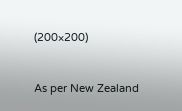(200×200)


As per New Zealand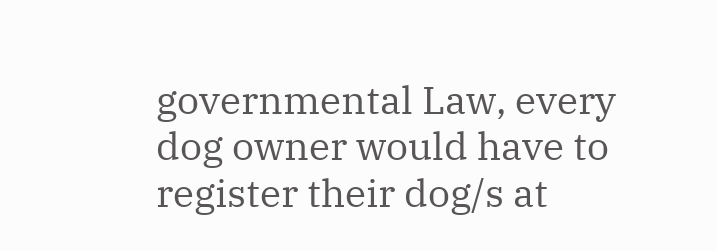governmental Law, every dog owner would have to register their dog/s at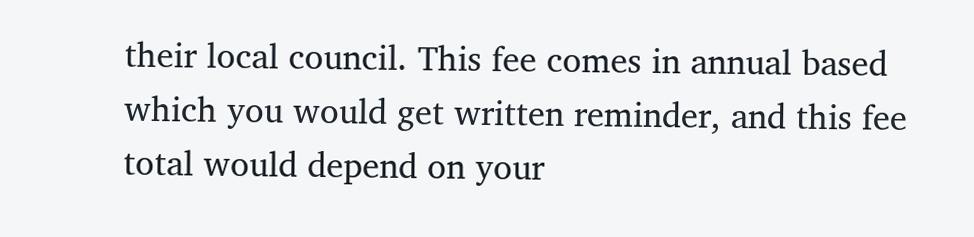their local council. This fee comes in annual based which you would get written reminder, and this fee total would depend on your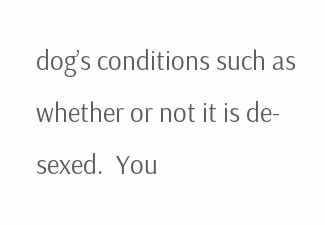dog’s conditions such as whether or not it is de-sexed.  You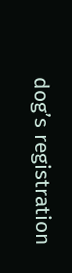dog’s registration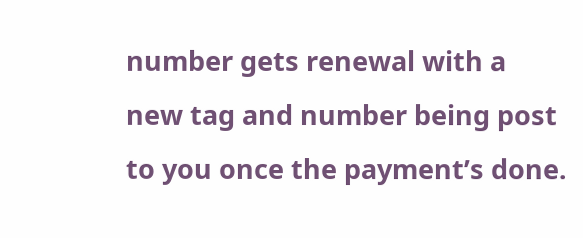number gets renewal with a new tag and number being post to you once the payment’s done.